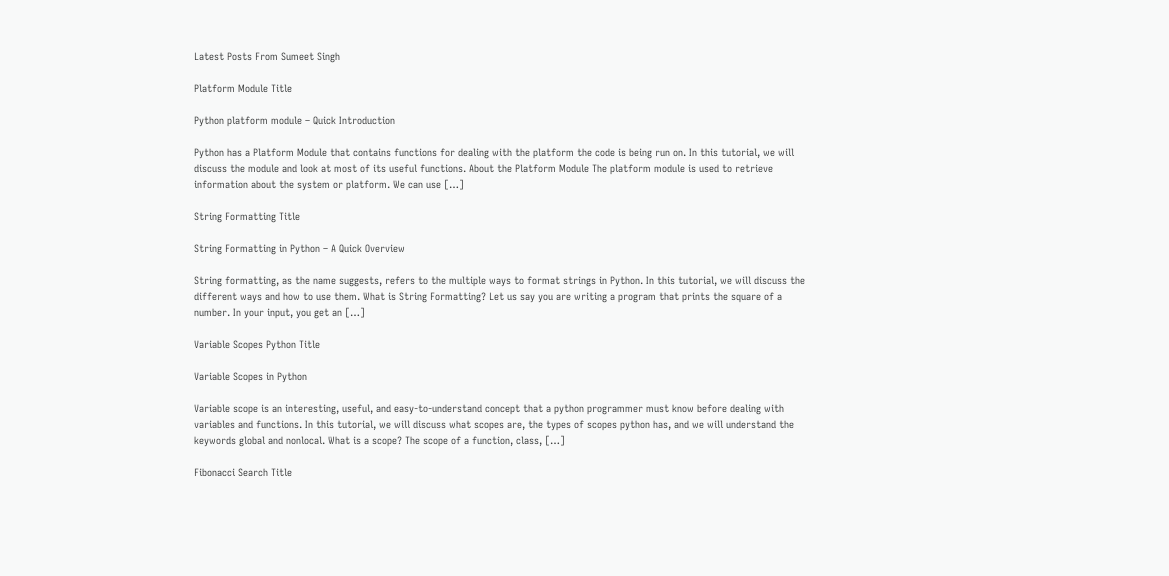Latest Posts From Sumeet Singh

Platform Module Title

Python platform module – Quick Introduction

Python has a Platform Module that contains functions for dealing with the platform the code is being run on. In this tutorial, we will discuss the module and look at most of its useful functions. About the Platform Module The platform module is used to retrieve information about the system or platform. We can use […]

String Formatting Title

String Formatting in Python – A Quick Overview

String formatting, as the name suggests, refers to the multiple ways to format strings in Python. In this tutorial, we will discuss the different ways and how to use them. What is String Formatting? Let us say you are writing a program that prints the square of a number. In your input, you get an […]

Variable Scopes Python Title

Variable Scopes in Python

Variable scope is an interesting, useful, and easy-to-understand concept that a python programmer must know before dealing with variables and functions. In this tutorial, we will discuss what scopes are, the types of scopes python has, and we will understand the keywords global and nonlocal. What is a scope? The scope of a function, class, […]

Fibonacci Search Title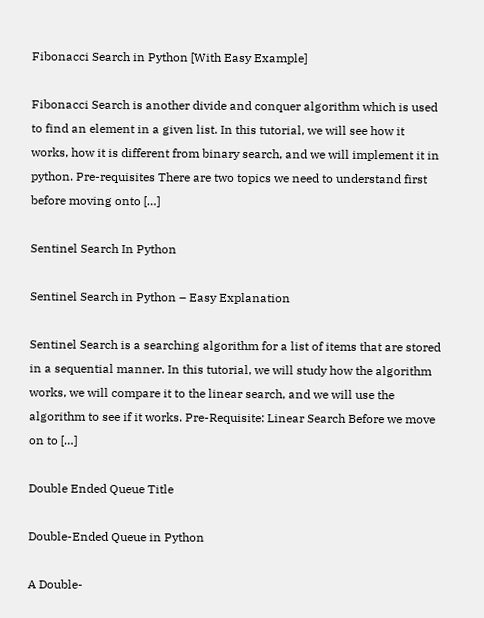Fibonacci Search in Python [With Easy Example]

Fibonacci Search is another divide and conquer algorithm which is used to find an element in a given list. In this tutorial, we will see how it works, how it is different from binary search, and we will implement it in python. Pre-requisites There are two topics we need to understand first before moving onto […]

Sentinel Search In Python

Sentinel Search in Python – Easy Explanation

Sentinel Search is a searching algorithm for a list of items that are stored in a sequential manner. In this tutorial, we will study how the algorithm works, we will compare it to the linear search, and we will use the algorithm to see if it works. Pre-Requisite: Linear Search Before we move on to […]

Double Ended Queue Title

Double-Ended Queue in Python

A Double-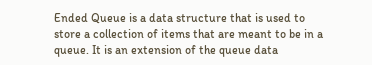Ended Queue is a data structure that is used to store a collection of items that are meant to be in a queue. It is an extension of the queue data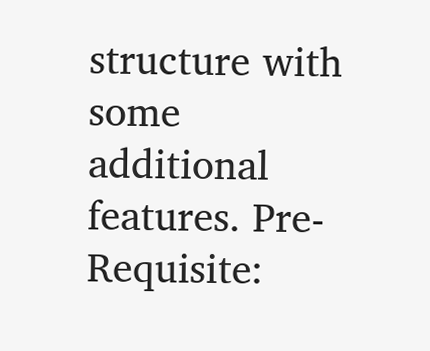structure with some additional features. Pre-Requisite: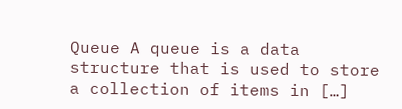Queue A queue is a data structure that is used to store a collection of items in […]